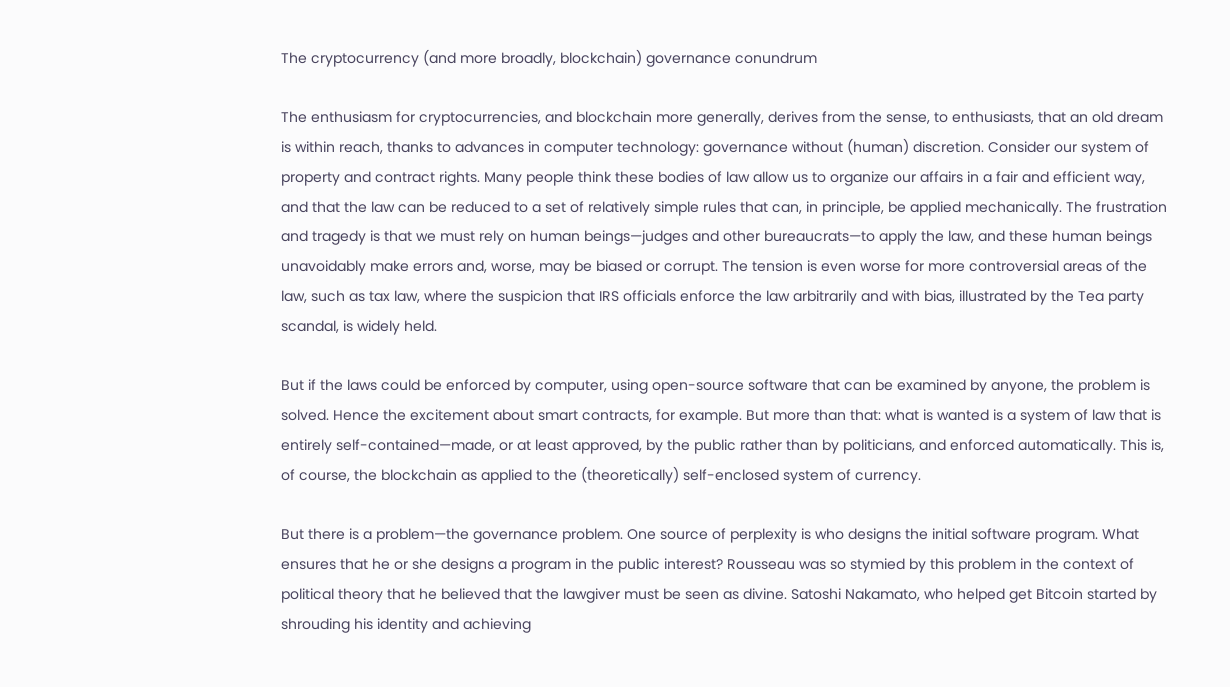The cryptocurrency (and more broadly, blockchain) governance conundrum

The enthusiasm for cryptocurrencies, and blockchain more generally, derives from the sense, to enthusiasts, that an old dream is within reach, thanks to advances in computer technology: governance without (human) discretion. Consider our system of property and contract rights. Many people think these bodies of law allow us to organize our affairs in a fair and efficient way, and that the law can be reduced to a set of relatively simple rules that can, in principle, be applied mechanically. The frustration and tragedy is that we must rely on human beings—judges and other bureaucrats—to apply the law, and these human beings unavoidably make errors and, worse, may be biased or corrupt. The tension is even worse for more controversial areas of the law, such as tax law, where the suspicion that IRS officials enforce the law arbitrarily and with bias, illustrated by the Tea party scandal, is widely held.

But if the laws could be enforced by computer, using open-source software that can be examined by anyone, the problem is solved. Hence the excitement about smart contracts, for example. But more than that: what is wanted is a system of law that is entirely self-contained—made, or at least approved, by the public rather than by politicians, and enforced automatically. This is, of course, the blockchain as applied to the (theoretically) self-enclosed system of currency.

But there is a problem—the governance problem. One source of perplexity is who designs the initial software program. What ensures that he or she designs a program in the public interest? Rousseau was so stymied by this problem in the context of political theory that he believed that the lawgiver must be seen as divine. Satoshi Nakamato, who helped get Bitcoin started by shrouding his identity and achieving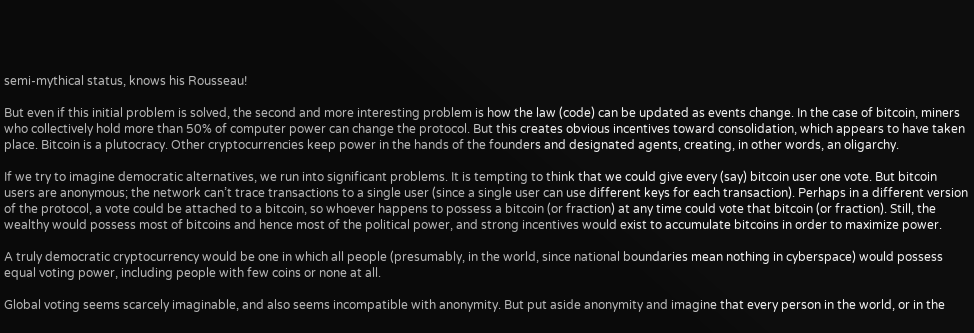semi-mythical status, knows his Rousseau!

But even if this initial problem is solved, the second and more interesting problem is how the law (code) can be updated as events change. In the case of bitcoin, miners who collectively hold more than 50% of computer power can change the protocol. But this creates obvious incentives toward consolidation, which appears to have taken place. Bitcoin is a plutocracy. Other cryptocurrencies keep power in the hands of the founders and designated agents, creating, in other words, an oligarchy.

If we try to imagine democratic alternatives, we run into significant problems. It is tempting to think that we could give every (say) bitcoin user one vote. But bitcoin users are anonymous; the network can’t trace transactions to a single user (since a single user can use different keys for each transaction). Perhaps in a different version of the protocol, a vote could be attached to a bitcoin, so whoever happens to possess a bitcoin (or fraction) at any time could vote that bitcoin (or fraction). Still, the wealthy would possess most of bitcoins and hence most of the political power, and strong incentives would exist to accumulate bitcoins in order to maximize power.

A truly democratic cryptocurrency would be one in which all people (presumably, in the world, since national boundaries mean nothing in cyberspace) would possess equal voting power, including people with few coins or none at all.

Global voting seems scarcely imaginable, and also seems incompatible with anonymity. But put aside anonymity and imagine that every person in the world, or in the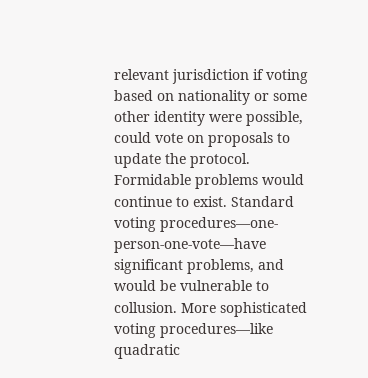relevant jurisdiction if voting based on nationality or some other identity were possible, could vote on proposals to update the protocol. Formidable problems would continue to exist. Standard voting procedures—one-person-one-vote—have significant problems, and would be vulnerable to collusion. More sophisticated voting procedures—like quadratic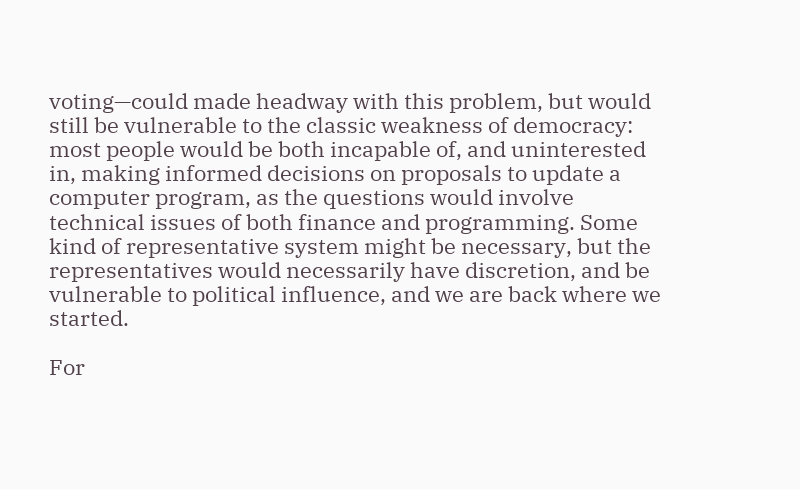voting—could made headway with this problem, but would still be vulnerable to the classic weakness of democracy: most people would be both incapable of, and uninterested in, making informed decisions on proposals to update a computer program, as the questions would involve technical issues of both finance and programming. Some kind of representative system might be necessary, but the representatives would necessarily have discretion, and be vulnerable to political influence, and we are back where we started.

For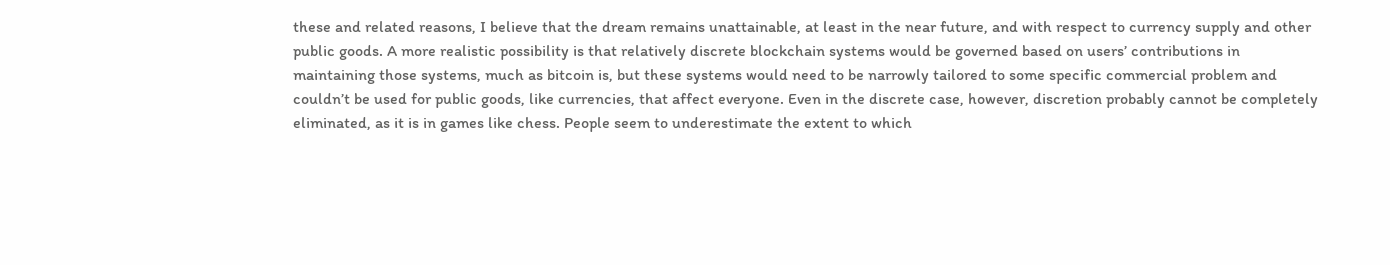these and related reasons, I believe that the dream remains unattainable, at least in the near future, and with respect to currency supply and other public goods. A more realistic possibility is that relatively discrete blockchain systems would be governed based on users’ contributions in maintaining those systems, much as bitcoin is, but these systems would need to be narrowly tailored to some specific commercial problem and couldn’t be used for public goods, like currencies, that affect everyone. Even in the discrete case, however, discretion probably cannot be completely eliminated, as it is in games like chess. People seem to underestimate the extent to which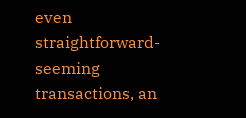even straightforward-seeming transactions, an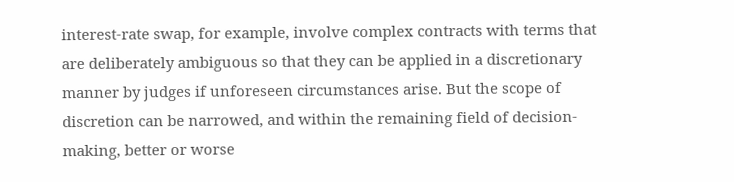interest-rate swap, for example, involve complex contracts with terms that are deliberately ambiguous so that they can be applied in a discretionary manner by judges if unforeseen circumstances arise. But the scope of discretion can be narrowed, and within the remaining field of decision-making, better or worse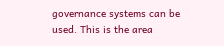governance systems can be used. This is the area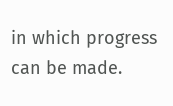in which progress can be made.